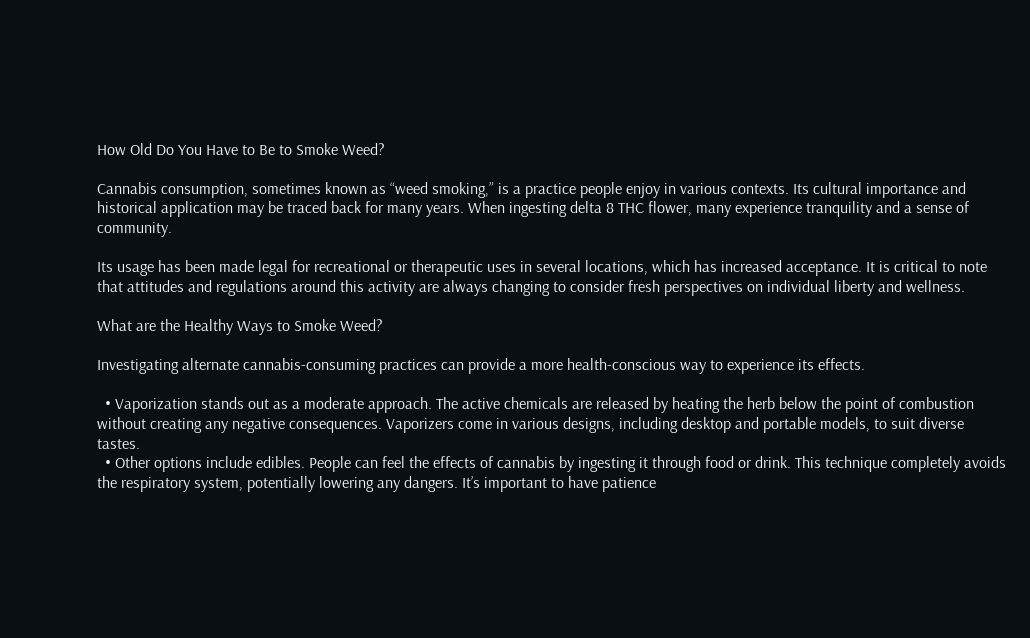How Old Do You Have to Be to Smoke Weed?

Cannabis consumption, sometimes known as “weed smoking,” is a practice people enjoy in various contexts. Its cultural importance and historical application may be traced back for many years. When ingesting delta 8 THC flower, many experience tranquility and a sense of community.

Its usage has been made legal for recreational or therapeutic uses in several locations, which has increased acceptance. It is critical to note that attitudes and regulations around this activity are always changing to consider fresh perspectives on individual liberty and wellness.

What are the Healthy Ways to Smoke Weed?

Investigating alternate cannabis-consuming practices can provide a more health-conscious way to experience its effects.

  • Vaporization stands out as a moderate approach. The active chemicals are released by heating the herb below the point of combustion without creating any negative consequences. Vaporizers come in various designs, including desktop and portable models, to suit diverse tastes.
  • Other options include edibles. People can feel the effects of cannabis by ingesting it through food or drink. This technique completely avoids the respiratory system, potentially lowering any dangers. It’s important to have patience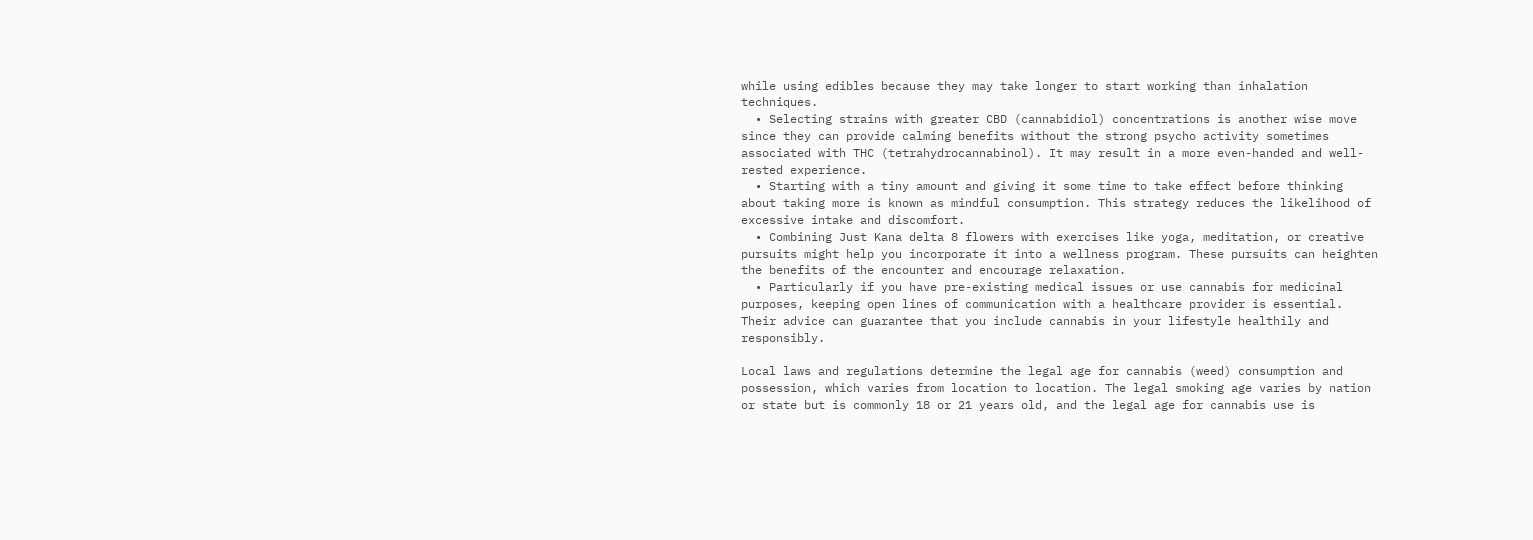while using edibles because they may take longer to start working than inhalation techniques.
  • Selecting strains with greater CBD (cannabidiol) concentrations is another wise move since they can provide calming benefits without the strong psycho activity sometimes associated with THC (tetrahydrocannabinol). It may result in a more even-handed and well-rested experience.
  • Starting with a tiny amount and giving it some time to take effect before thinking about taking more is known as mindful consumption. This strategy reduces the likelihood of excessive intake and discomfort.
  • Combining Just Kana delta 8 flowers with exercises like yoga, meditation, or creative pursuits might help you incorporate it into a wellness program. These pursuits can heighten the benefits of the encounter and encourage relaxation.
  • Particularly if you have pre-existing medical issues or use cannabis for medicinal purposes, keeping open lines of communication with a healthcare provider is essential. Their advice can guarantee that you include cannabis in your lifestyle healthily and responsibly.

Local laws and regulations determine the legal age for cannabis (weed) consumption and possession, which varies from location to location. The legal smoking age varies by nation or state but is commonly 18 or 21 years old, and the legal age for cannabis use is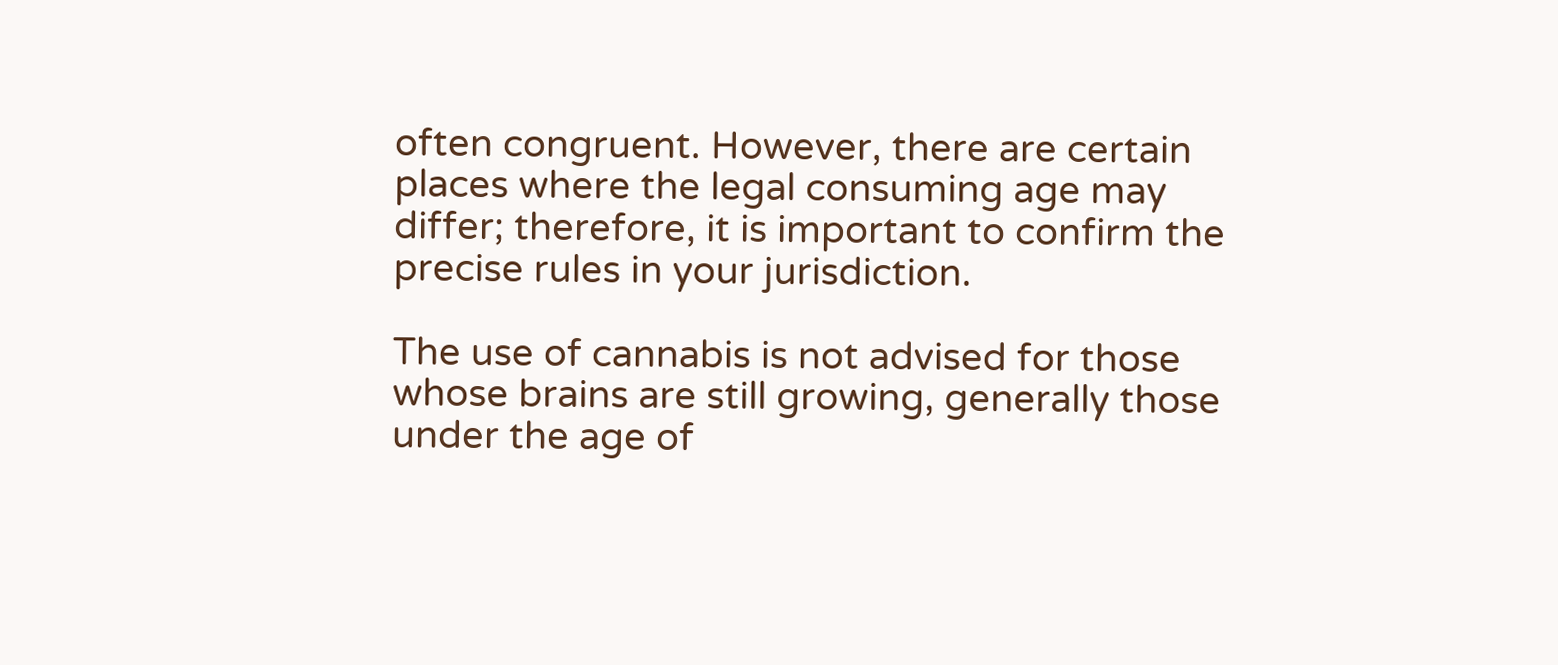often congruent. However, there are certain places where the legal consuming age may differ; therefore, it is important to confirm the precise rules in your jurisdiction.

The use of cannabis is not advised for those whose brains are still growing, generally those under the age of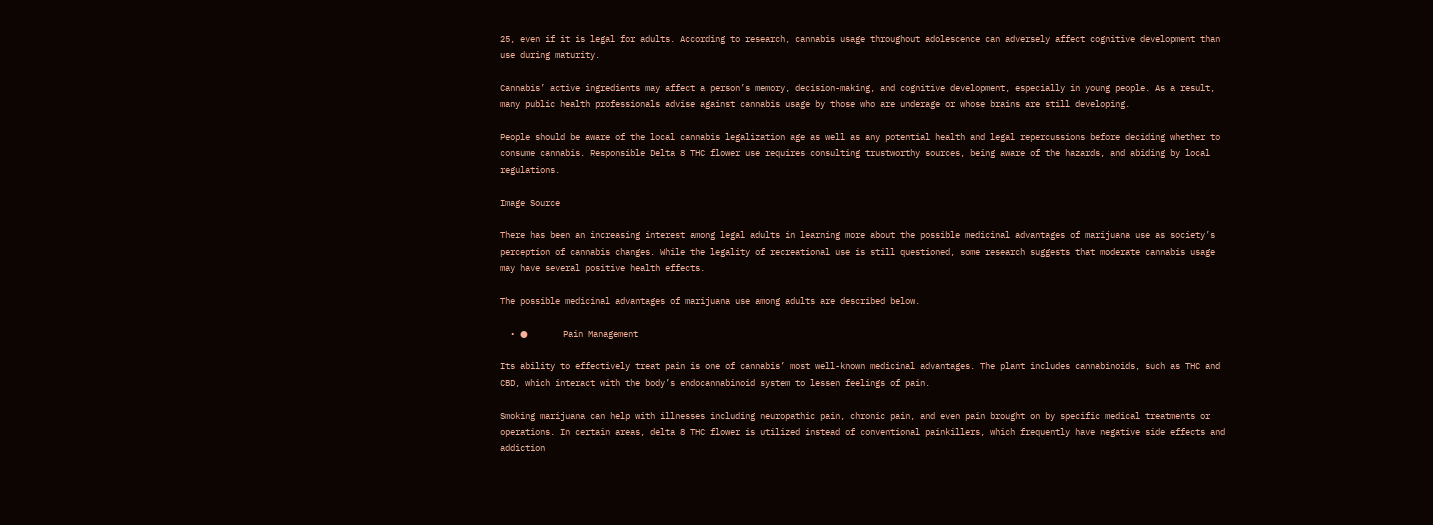25, even if it is legal for adults. According to research, cannabis usage throughout adolescence can adversely affect cognitive development than use during maturity.

Cannabis’ active ingredients may affect a person’s memory, decision-making, and cognitive development, especially in young people. As a result, many public health professionals advise against cannabis usage by those who are underage or whose brains are still developing.

People should be aware of the local cannabis legalization age as well as any potential health and legal repercussions before deciding whether to consume cannabis. Responsible Delta 8 THC flower use requires consulting trustworthy sources, being aware of the hazards, and abiding by local regulations.

Image Source

There has been an increasing interest among legal adults in learning more about the possible medicinal advantages of marijuana use as society’s perception of cannabis changes. While the legality of recreational use is still questioned, some research suggests that moderate cannabis usage may have several positive health effects.

The possible medicinal advantages of marijuana use among adults are described below.

  • ●       Pain Management

Its ability to effectively treat pain is one of cannabis’ most well-known medicinal advantages. The plant includes cannabinoids, such as THC and CBD, which interact with the body’s endocannabinoid system to lessen feelings of pain.

Smoking marijuana can help with illnesses including neuropathic pain, chronic pain, and even pain brought on by specific medical treatments or operations. In certain areas, delta 8 THC flower is utilized instead of conventional painkillers, which frequently have negative side effects and addiction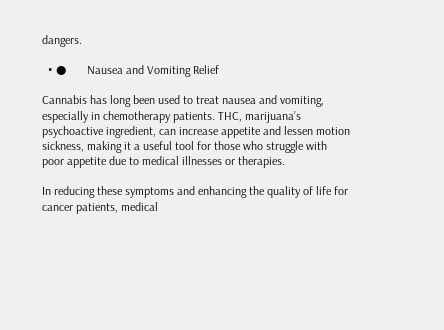dangers.

  • ●       Nausea and Vomiting Relief

Cannabis has long been used to treat nausea and vomiting, especially in chemotherapy patients. THC, marijuana’s psychoactive ingredient, can increase appetite and lessen motion sickness, making it a useful tool for those who struggle with poor appetite due to medical illnesses or therapies.

In reducing these symptoms and enhancing the quality of life for cancer patients, medical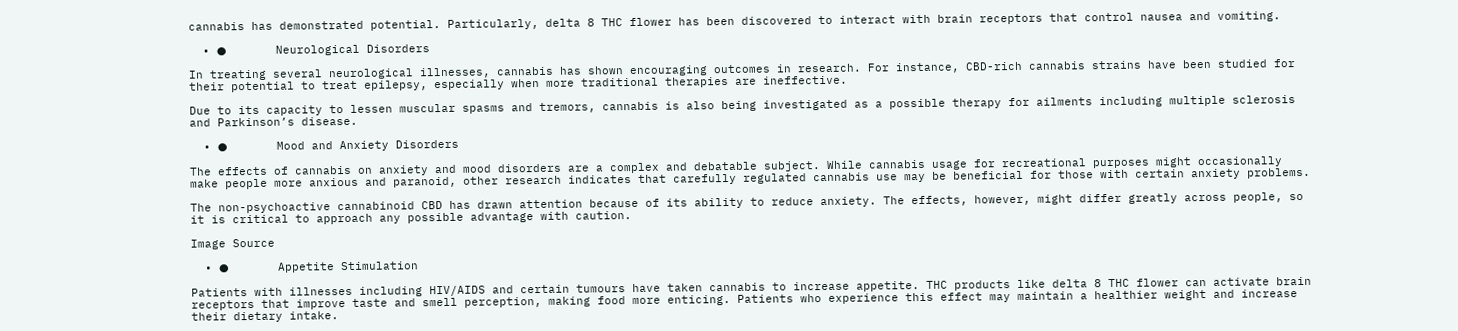cannabis has demonstrated potential. Particularly, delta 8 THC flower has been discovered to interact with brain receptors that control nausea and vomiting.

  • ●       Neurological Disorders

In treating several neurological illnesses, cannabis has shown encouraging outcomes in research. For instance, CBD-rich cannabis strains have been studied for their potential to treat epilepsy, especially when more traditional therapies are ineffective.

Due to its capacity to lessen muscular spasms and tremors, cannabis is also being investigated as a possible therapy for ailments including multiple sclerosis and Parkinson’s disease.

  • ●       Mood and Anxiety Disorders

The effects of cannabis on anxiety and mood disorders are a complex and debatable subject. While cannabis usage for recreational purposes might occasionally make people more anxious and paranoid, other research indicates that carefully regulated cannabis use may be beneficial for those with certain anxiety problems.

The non-psychoactive cannabinoid CBD has drawn attention because of its ability to reduce anxiety. The effects, however, might differ greatly across people, so it is critical to approach any possible advantage with caution.

Image Source

  • ●       Appetite Stimulation

Patients with illnesses including HIV/AIDS and certain tumours have taken cannabis to increase appetite. THC products like delta 8 THC flower can activate brain receptors that improve taste and smell perception, making food more enticing. Patients who experience this effect may maintain a healthier weight and increase their dietary intake.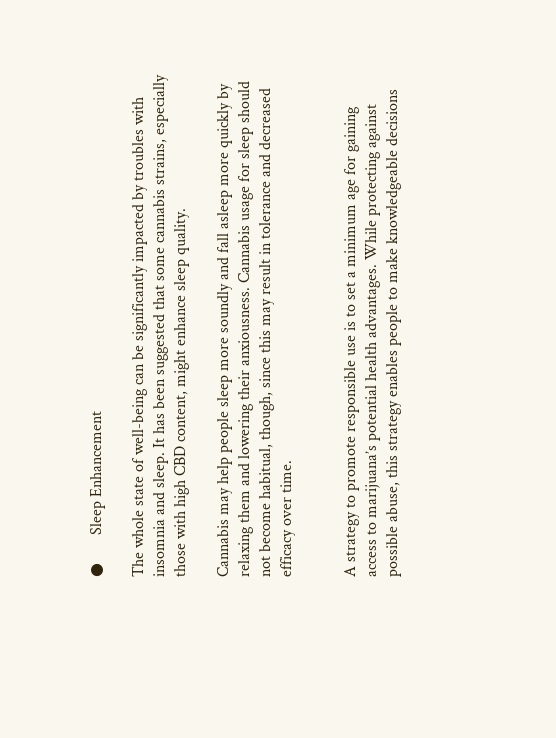●       Sleep Enhancement

The whole state of well-being can be significantly impacted by troubles with insomnia and sleep. It has been suggested that some cannabis strains, especially those with high CBD content, might enhance sleep quality.

Cannabis may help people sleep more soundly and fall asleep more quickly by relaxing them and lowering their anxiousness. Cannabis usage for sleep should not become habitual, though, since this may result in tolerance and decreased efficacy over time.


A strategy to promote responsible use is to set a minimum age for gaining access to marijuana’s potential health advantages. While protecting against possible abuse, this strategy enables people to make knowledgeable decisions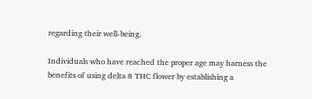regarding their well-being.

Individuals who have reached the proper age may harness the benefits of using delta 8 THC flower by establishing a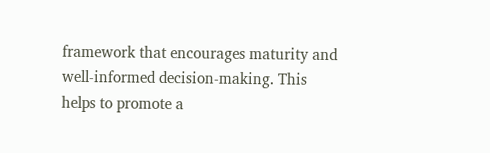framework that encourages maturity and well-informed decision-making. This helps to promote a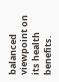balanced viewpoint on its health benefits.